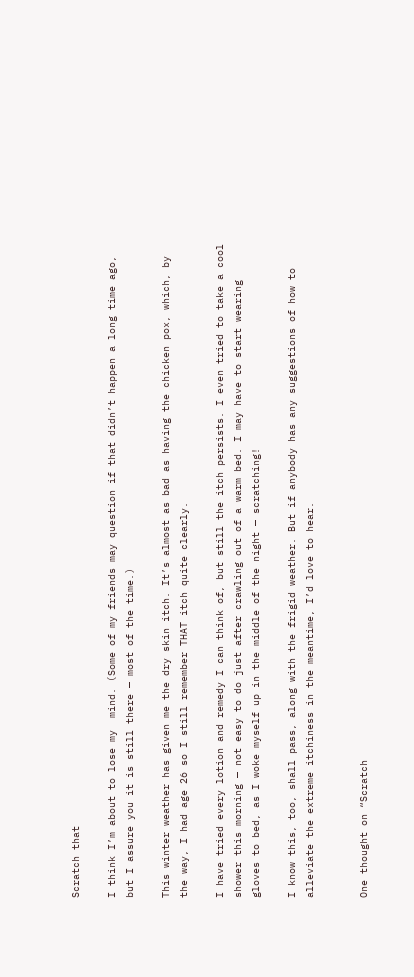Scratch that

I think I’m about to lose my  mind. (Some of my friends may question if that didn’t happen a long time ago, but I assure you it is still there — most of the time.)

This winter weather has given me the dry skin itch. It’s almost as bad as having the chicken pox, which, by the way, I had age 26 so I still remember THAT itch quite clearly.

I have tried every lotion and remedy I can think of, but still the itch persists. I even tried to take a cool shower this morning — not easy to do just after crawling out of a warm bed. I may have to start wearing gloves to bed, as I woke myself up in the middle of the night — scratching!

I know this, too, shall pass, along with the frigid weather. But if anybody has any suggestions of how to alleviate the extreme itchiness in the meantime, I’d love to hear.


One thought on “Scratch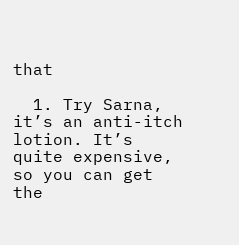that

  1. Try Sarna, it’s an anti-itch lotion. It’s quite expensive, so you can get the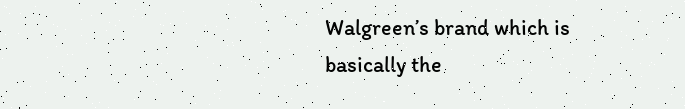Walgreen’s brand which is basically the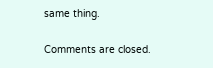same thing.

Comments are closed.